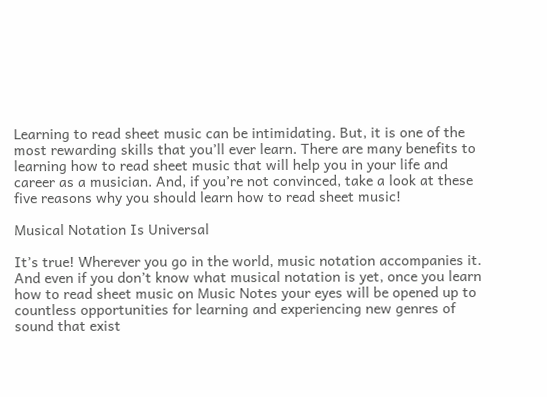Learning to read sheet music can be intimidating. But, it is one of the most rewarding skills that you’ll ever learn. There are many benefits to learning how to read sheet music that will help you in your life and career as a musician. And, if you’re not convinced, take a look at these five reasons why you should learn how to read sheet music!

Musical Notation Is Universal

It’s true! Wherever you go in the world, music notation accompanies it. And even if you don’t know what musical notation is yet, once you learn how to read sheet music on Music Notes your eyes will be opened up to countless opportunities for learning and experiencing new genres of sound that exist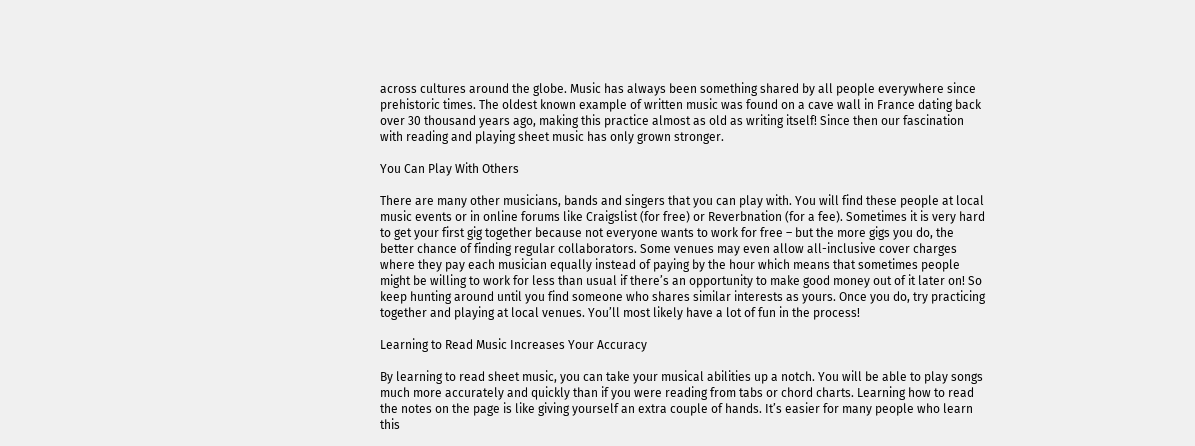across cultures around the globe. Music has always been something shared by all people everywhere since prehistoric times. The oldest known example of written music was found on a cave wall in France dating back over 30 thousand years ago, making this practice almost as old as writing itself! Since then our fascination with reading and playing sheet music has only grown stronger.

You Can Play With Others

There are many other musicians, bands and singers that you can play with. You will find these people at local music events or in online forums like Craigslist (for free) or Reverbnation (for a fee). Sometimes it is very hard to get your first gig together because not everyone wants to work for free – but the more gigs you do, the better chance of finding regular collaborators. Some venues may even allow all-inclusive cover charges where they pay each musician equally instead of paying by the hour which means that sometimes people might be willing to work for less than usual if there’s an opportunity to make good money out of it later on! So keep hunting around until you find someone who shares similar interests as yours. Once you do, try practicing together and playing at local venues. You’ll most likely have a lot of fun in the process!

Learning to Read Music Increases Your Accuracy

By learning to read sheet music, you can take your musical abilities up a notch. You will be able to play songs much more accurately and quickly than if you were reading from tabs or chord charts. Learning how to read the notes on the page is like giving yourself an extra couple of hands. It’s easier for many people who learn this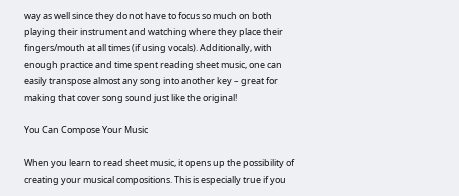way as well since they do not have to focus so much on both playing their instrument and watching where they place their fingers/mouth at all times (if using vocals). Additionally, with enough practice and time spent reading sheet music, one can easily transpose almost any song into another key – great for making that cover song sound just like the original!

You Can Compose Your Music

When you learn to read sheet music, it opens up the possibility of creating your musical compositions. This is especially true if you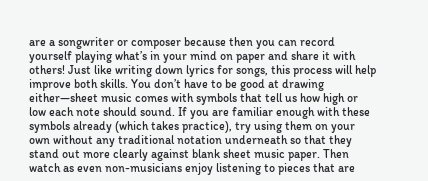are a songwriter or composer because then you can record yourself playing what’s in your mind on paper and share it with others! Just like writing down lyrics for songs, this process will help improve both skills. You don’t have to be good at drawing either—sheet music comes with symbols that tell us how high or low each note should sound. If you are familiar enough with these symbols already (which takes practice), try using them on your own without any traditional notation underneath so that they stand out more clearly against blank sheet music paper. Then watch as even non-musicians enjoy listening to pieces that are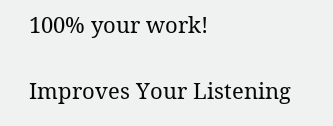100% your work!

Improves Your Listening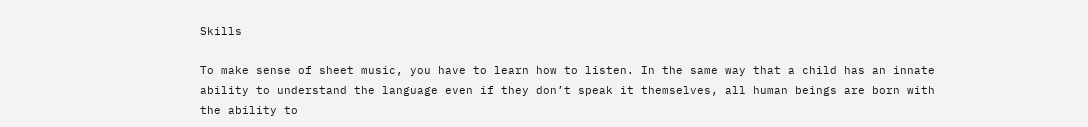Skills

To make sense of sheet music, you have to learn how to listen. In the same way that a child has an innate ability to understand the language even if they don’t speak it themselves, all human beings are born with the ability to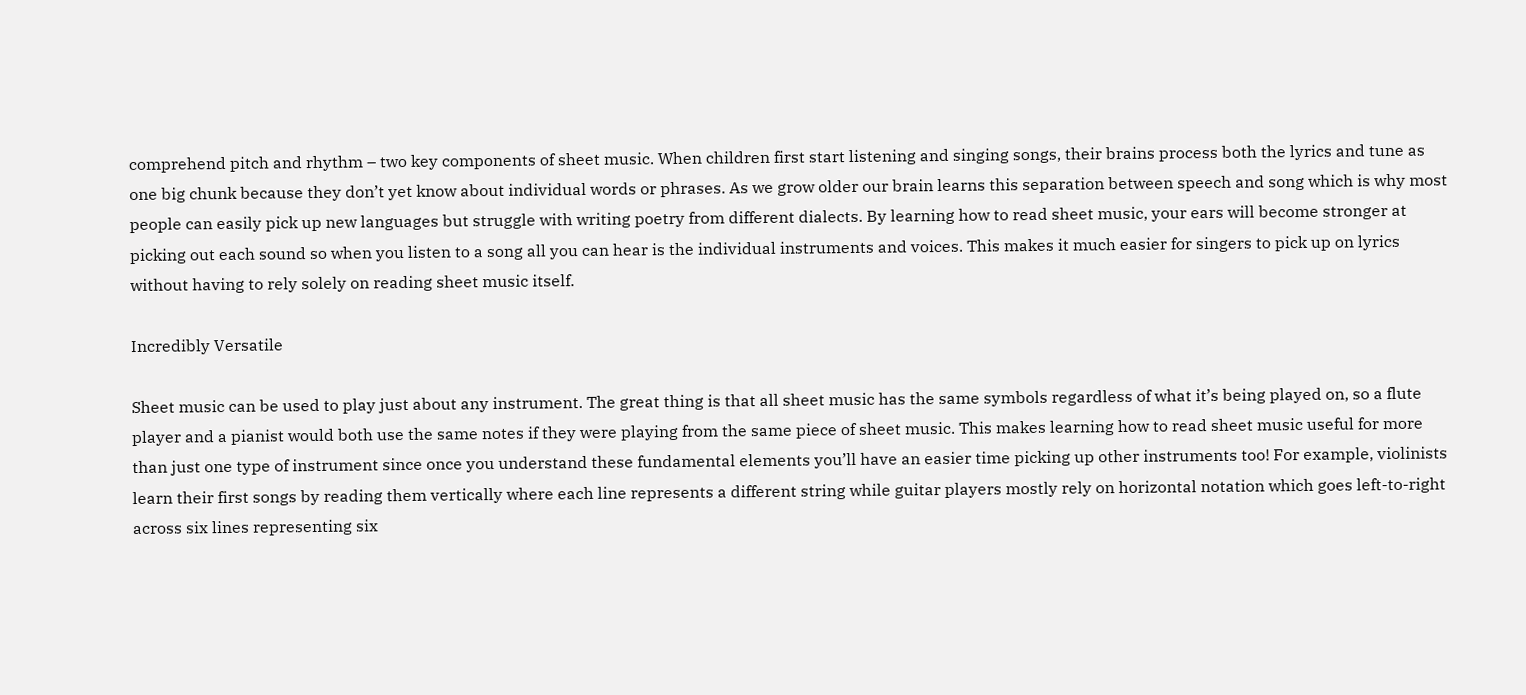comprehend pitch and rhythm – two key components of sheet music. When children first start listening and singing songs, their brains process both the lyrics and tune as one big chunk because they don’t yet know about individual words or phrases. As we grow older our brain learns this separation between speech and song which is why most people can easily pick up new languages but struggle with writing poetry from different dialects. By learning how to read sheet music, your ears will become stronger at picking out each sound so when you listen to a song all you can hear is the individual instruments and voices. This makes it much easier for singers to pick up on lyrics without having to rely solely on reading sheet music itself.

Incredibly Versatile

Sheet music can be used to play just about any instrument. The great thing is that all sheet music has the same symbols regardless of what it’s being played on, so a flute player and a pianist would both use the same notes if they were playing from the same piece of sheet music. This makes learning how to read sheet music useful for more than just one type of instrument since once you understand these fundamental elements you’ll have an easier time picking up other instruments too! For example, violinists learn their first songs by reading them vertically where each line represents a different string while guitar players mostly rely on horizontal notation which goes left-to-right across six lines representing six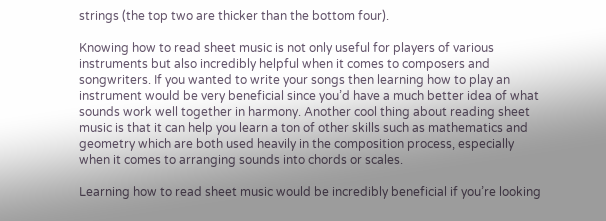strings (the top two are thicker than the bottom four).

Knowing how to read sheet music is not only useful for players of various instruments but also incredibly helpful when it comes to composers and songwriters. If you wanted to write your songs then learning how to play an instrument would be very beneficial since you’d have a much better idea of what sounds work well together in harmony. Another cool thing about reading sheet music is that it can help you learn a ton of other skills such as mathematics and geometry which are both used heavily in the composition process, especially when it comes to arranging sounds into chords or scales.

Learning how to read sheet music would be incredibly beneficial if you’re looking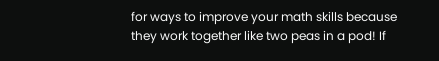for ways to improve your math skills because they work together like two peas in a pod! If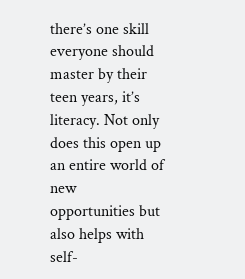there’s one skill everyone should master by their teen years, it’s literacy. Not only does this open up an entire world of new opportunities but also helps with self-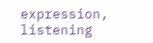expression, listening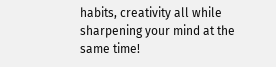habits, creativity all while sharpening your mind at the same time!